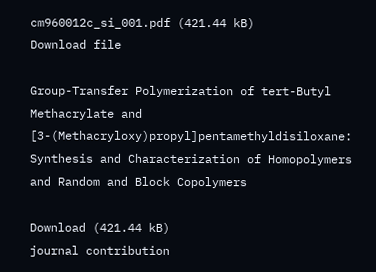cm960012c_si_001.pdf (421.44 kB)
Download file

Group-Transfer Polymerization of tert-Butyl Methacrylate and [3-(Methacryloxy)propyl]pentamethyldisiloxane:  Synthesis and Characterization of Homopolymers and Random and Block Copolymers

Download (421.44 kB)
journal contribution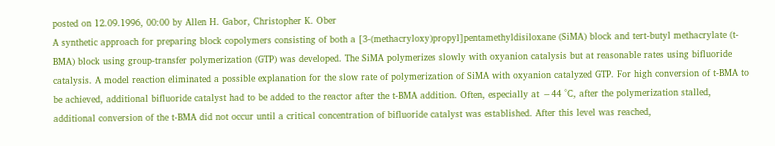posted on 12.09.1996, 00:00 by Allen H. Gabor, Christopher K. Ober
A synthetic approach for preparing block copolymers consisting of both a [3-(methacryloxy)propyl]pentamethyldisiloxane (SiMA) block and tert-butyl methacrylate (t-BMA) block using group-transfer polymerization (GTP) was developed. The SiMA polymerizes slowly with oxyanion catalysis but at reasonable rates using bifluoride catalysis. A model reaction eliminated a possible explanation for the slow rate of polymerization of SiMA with oxyanion catalyzed GTP. For high conversion of t-BMA to be achieved, additional bifluoride catalyst had to be added to the reactor after the t-BMA addition. Often, especially at −44 °C, after the polymerization stalled, additional conversion of the t-BMA did not occur until a critical concentration of bifluoride catalyst was established. After this level was reached,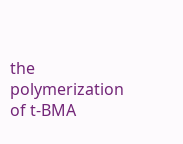the polymerization of t-BMA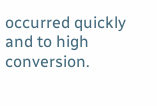occurred quickly and to high conversion.